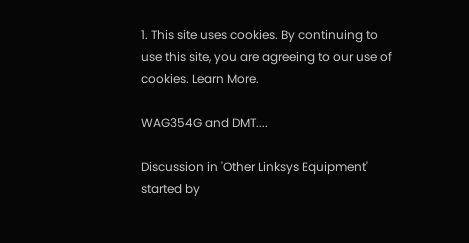1. This site uses cookies. By continuing to use this site, you are agreeing to our use of cookies. Learn More.

WAG354G and DMT....

Discussion in 'Other Linksys Equipment' started by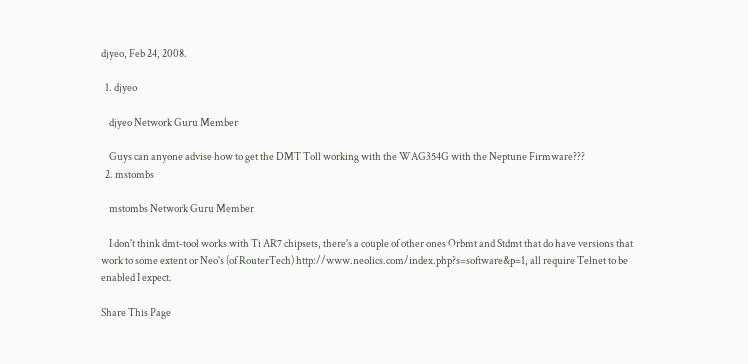djyeo, Feb 24, 2008.

  1. djyeo

    djyeo Network Guru Member

    Guys can anyone advise how to get the DMT Toll working with the WAG354G with the Neptune Firmware???
  2. mstombs

    mstombs Network Guru Member

    I don't think dmt-tool works with Ti AR7 chipsets, there's a couple of other ones Orbmt and Stdmt that do have versions that work to some extent or Neo's (of RouterTech) http://www.neolics.com/index.php?s=software&p=1, all require Telnet to be enabled I expect.

Share This Page